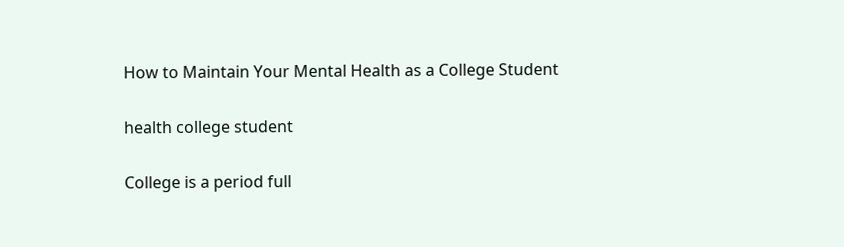How to Maintain Your Mental Health as a College Student

health college student

College is a period full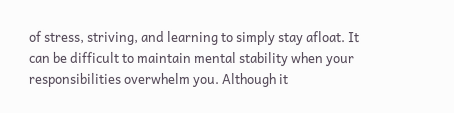of stress, striving, and learning to simply stay afloat. It can be difficult to maintain mental stability when your responsibilities overwhelm you. Although it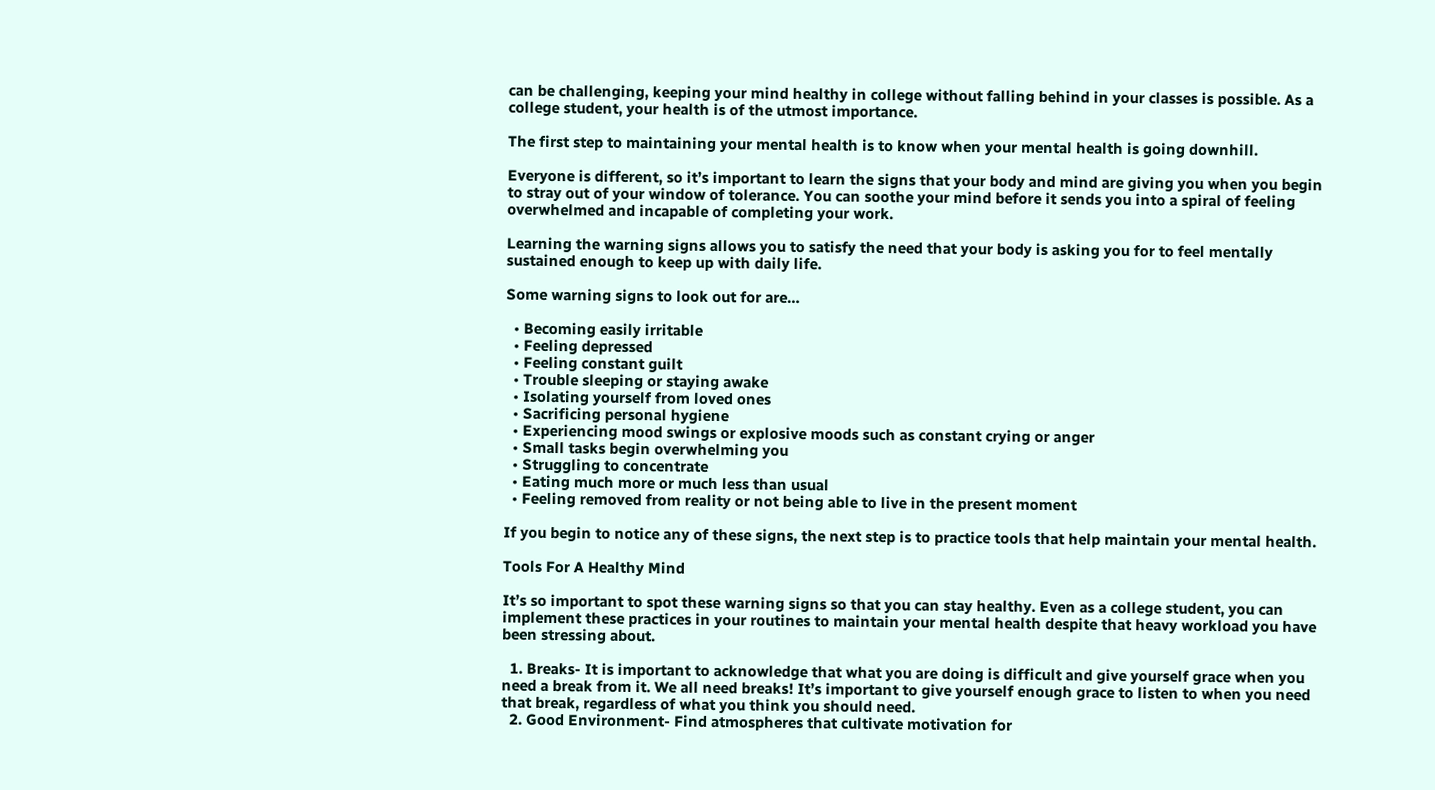can be challenging, keeping your mind healthy in college without falling behind in your classes is possible. As a college student, your health is of the utmost importance.

The first step to maintaining your mental health is to know when your mental health is going downhill.

Everyone is different, so it’s important to learn the signs that your body and mind are giving you when you begin to stray out of your window of tolerance. You can soothe your mind before it sends you into a spiral of feeling overwhelmed and incapable of completing your work.

Learning the warning signs allows you to satisfy the need that your body is asking you for to feel mentally sustained enough to keep up with daily life.

Some warning signs to look out for are…

  • Becoming easily irritable
  • Feeling depressed
  • Feeling constant guilt
  • Trouble sleeping or staying awake
  • Isolating yourself from loved ones
  • Sacrificing personal hygiene
  • Experiencing mood swings or explosive moods such as constant crying or anger
  • Small tasks begin overwhelming you
  • Struggling to concentrate
  • Eating much more or much less than usual
  • Feeling removed from reality or not being able to live in the present moment

If you begin to notice any of these signs, the next step is to practice tools that help maintain your mental health.

Tools For A Healthy Mind

It’s so important to spot these warning signs so that you can stay healthy. Even as a college student, you can implement these practices in your routines to maintain your mental health despite that heavy workload you have been stressing about.

  1. Breaks- It is important to acknowledge that what you are doing is difficult and give yourself grace when you need a break from it. We all need breaks! It’s important to give yourself enough grace to listen to when you need that break, regardless of what you think you should need.
  2. Good Environment- Find atmospheres that cultivate motivation for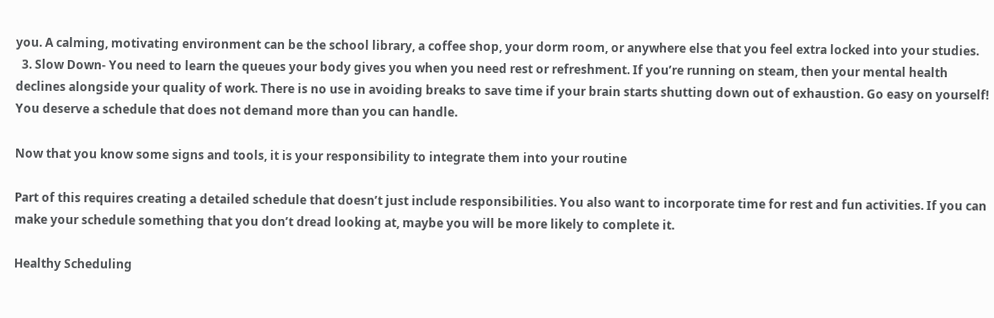you. A calming, motivating environment can be the school library, a coffee shop, your dorm room, or anywhere else that you feel extra locked into your studies.
  3. Slow Down- You need to learn the queues your body gives you when you need rest or refreshment. If you’re running on steam, then your mental health declines alongside your quality of work. There is no use in avoiding breaks to save time if your brain starts shutting down out of exhaustion. Go easy on yourself! You deserve a schedule that does not demand more than you can handle.

Now that you know some signs and tools, it is your responsibility to integrate them into your routine

Part of this requires creating a detailed schedule that doesn’t just include responsibilities. You also want to incorporate time for rest and fun activities. If you can make your schedule something that you don’t dread looking at, maybe you will be more likely to complete it.

Healthy Scheduling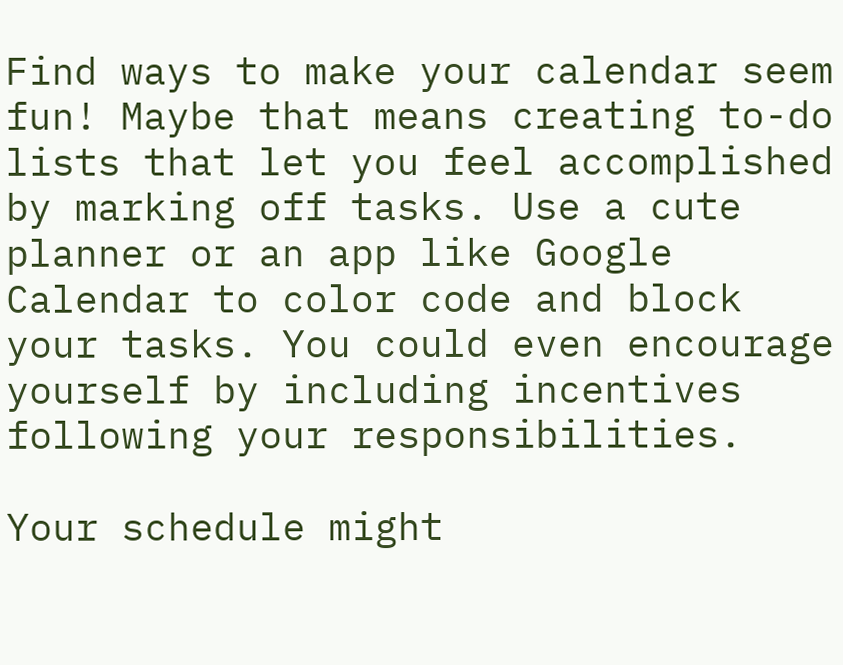Find ways to make your calendar seem fun! Maybe that means creating to-do lists that let you feel accomplished by marking off tasks. Use a cute planner or an app like Google Calendar to color code and block your tasks. You could even encourage yourself by including incentives following your responsibilities.

Your schedule might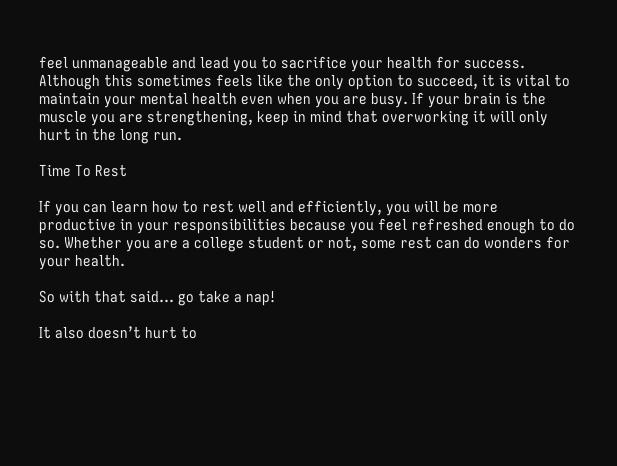feel unmanageable and lead you to sacrifice your health for success. Although this sometimes feels like the only option to succeed, it is vital to maintain your mental health even when you are busy. If your brain is the muscle you are strengthening, keep in mind that overworking it will only hurt in the long run.

Time To Rest

If you can learn how to rest well and efficiently, you will be more productive in your responsibilities because you feel refreshed enough to do so. Whether you are a college student or not, some rest can do wonders for your health.

So with that said… go take a nap!

It also doesn’t hurt to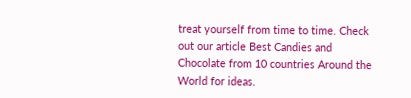treat yourself from time to time. Check out our article Best Candies and Chocolate from 10 countries Around the World for ideas.